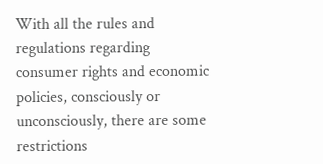With all the rules and regulations regarding consumer rights and economic policies, consciously or unconsciously, there are some restrictions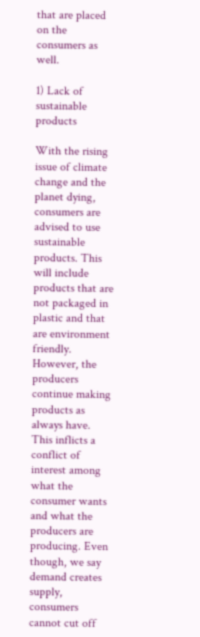that are placed on the consumers as well.

1) Lack of sustainable products

With the rising issue of climate change and the planet dying, consumers are advised to use sustainable products. This will include products that are not packaged in plastic and that are environment friendly. However, the producers continue making products as always have. This inflicts a conflict of interest among what the consumer wants and what the producers are producing. Even though, we say demand creates supply, consumers cannot cut off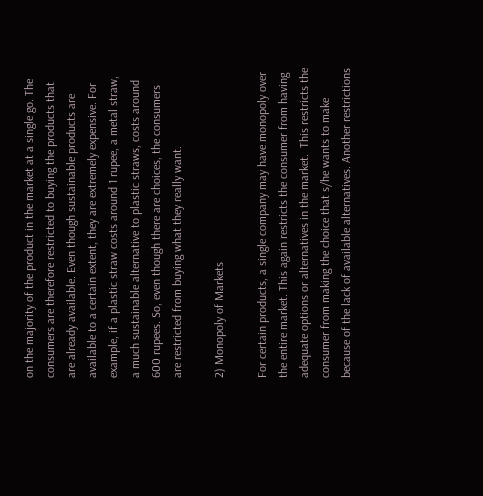on the majority of the product in the market at a single go. The consumers are therefore restricted to buying the products that are already available. Even though sustainable products are available to a certain extent, they are extremely expensive. For example, if a plastic straw costs around 1 rupee, a metal straw, a much sustainable alternative to plastic straws, costs around 600 rupees. So, even though there are choices, the consumers are restricted from buying what they really want.

2) Monopoly of Markets

For certain products, a single company may have monopoly over the entire market. This again restricts the consumer from having adequate options or alternatives in the market.  This restricts the consumer from making the choice that s/he wants to make because of the lack of available alternatives. Another restrictions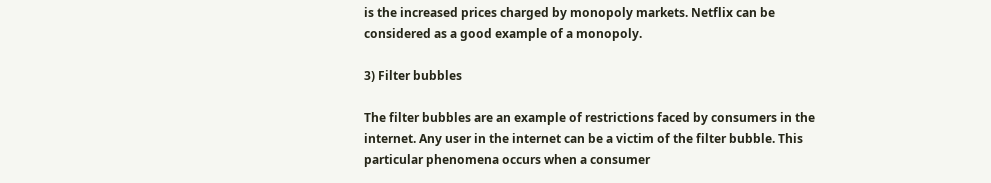is the increased prices charged by monopoly markets. Netflix can be considered as a good example of a monopoly.

3) Filter bubbles

The filter bubbles are an example of restrictions faced by consumers in the internet. Any user in the internet can be a victim of the filter bubble. This particular phenomena occurs when a consumer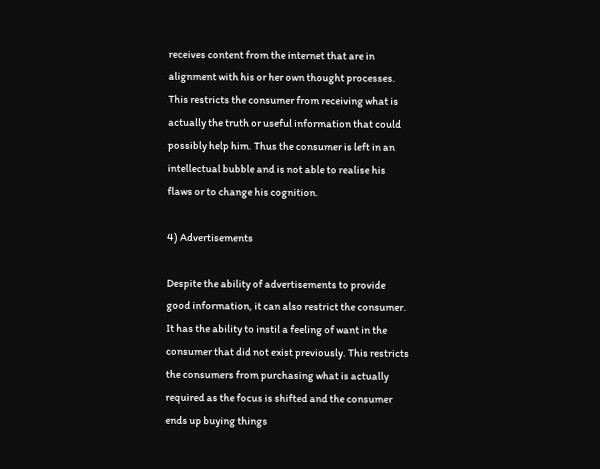receives content from the internet that are in alignment with his or her own thought processes. This restricts the consumer from receiving what is actually the truth or useful information that could possibly help him. Thus the consumer is left in an intellectual bubble and is not able to realise his flaws or to change his cognition.

4) Advertisements

Despite the ability of advertisements to provide good information, it can also restrict the consumer. It has the ability to instil a feeling of want in the consumer that did not exist previously. This restricts the consumers from purchasing what is actually required as the focus is shifted and the consumer ends up buying things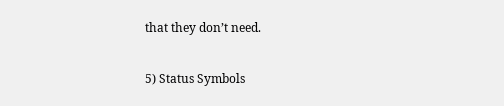that they don’t need.

5) Status Symbols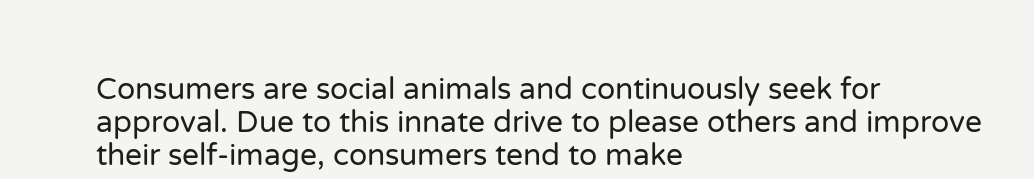Consumers are social animals and continuously seek for approval. Due to this innate drive to please others and improve their self-image, consumers tend to make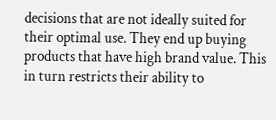decisions that are not ideally suited for their optimal use. They end up buying products that have high brand value. This in turn restricts their ability to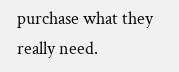purchase what they really need.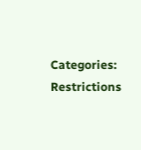Categories: Restrictions